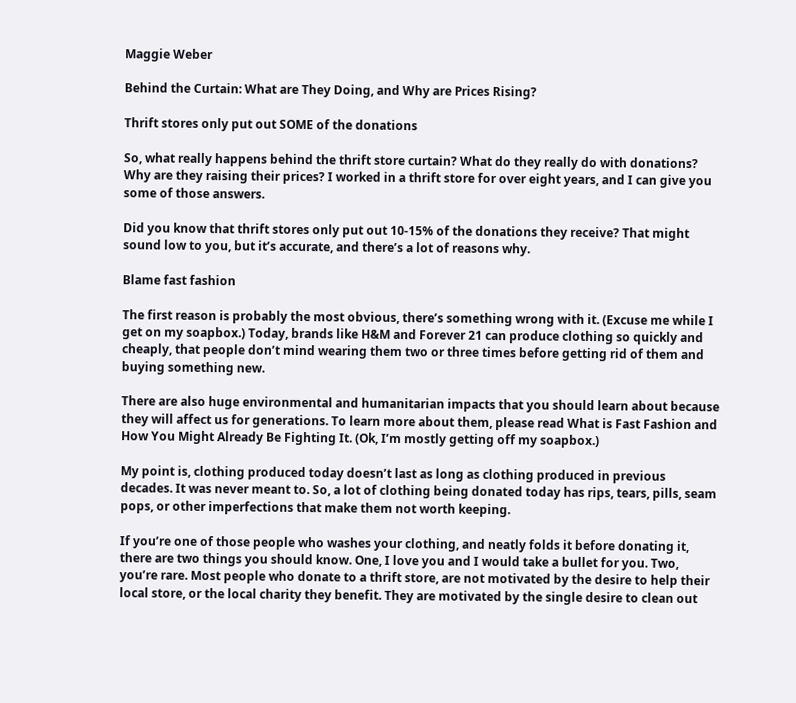Maggie Weber

Behind the Curtain: What are They Doing, and Why are Prices Rising?

Thrift stores only put out SOME of the donations

So, what really happens behind the thrift store curtain? What do they really do with donations? Why are they raising their prices? I worked in a thrift store for over eight years, and I can give you some of those answers.

Did you know that thrift stores only put out 10-15% of the donations they receive? That might sound low to you, but it’s accurate, and there’s a lot of reasons why.

Blame fast fashion

The first reason is probably the most obvious, there’s something wrong with it. (Excuse me while I get on my soapbox.) Today, brands like H&M and Forever 21 can produce clothing so quickly and cheaply, that people don’t mind wearing them two or three times before getting rid of them and buying something new.

There are also huge environmental and humanitarian impacts that you should learn about because they will affect us for generations. To learn more about them, please read What is Fast Fashion and How You Might Already Be Fighting It. (Ok, I’m mostly getting off my soapbox.)

My point is, clothing produced today doesn’t last as long as clothing produced in previous decades. It was never meant to. So, a lot of clothing being donated today has rips, tears, pills, seam pops, or other imperfections that make them not worth keeping.

If you’re one of those people who washes your clothing, and neatly folds it before donating it, there are two things you should know. One, I love you and I would take a bullet for you. Two, you’re rare. Most people who donate to a thrift store, are not motivated by the desire to help their local store, or the local charity they benefit. They are motivated by the single desire to clean out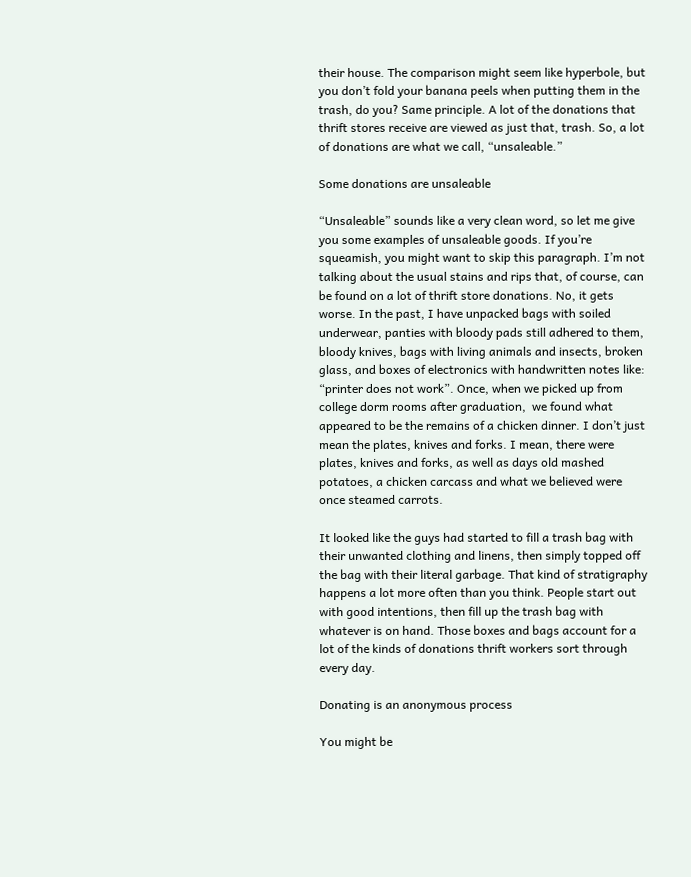their house. The comparison might seem like hyperbole, but you don’t fold your banana peels when putting them in the trash, do you? Same principle. A lot of the donations that thrift stores receive are viewed as just that, trash. So, a lot of donations are what we call, “unsaleable.”

Some donations are unsaleable

“Unsaleable” sounds like a very clean word, so let me give you some examples of unsaleable goods. If you’re squeamish, you might want to skip this paragraph. I’m not talking about the usual stains and rips that, of course, can be found on a lot of thrift store donations. No, it gets worse. In the past, I have unpacked bags with soiled underwear, panties with bloody pads still adhered to them, bloody knives, bags with living animals and insects, broken glass, and boxes of electronics with handwritten notes like: “printer does not work”. Once, when we picked up from college dorm rooms after graduation,  we found what appeared to be the remains of a chicken dinner. I don’t just mean the plates, knives and forks. I mean, there were plates, knives and forks, as well as days old mashed potatoes, a chicken carcass and what we believed were once steamed carrots.

It looked like the guys had started to fill a trash bag with their unwanted clothing and linens, then simply topped off the bag with their literal garbage. That kind of stratigraphy happens a lot more often than you think. People start out with good intentions, then fill up the trash bag with whatever is on hand. Those boxes and bags account for a lot of the kinds of donations thrift workers sort through every day.

Donating is an anonymous process

You might be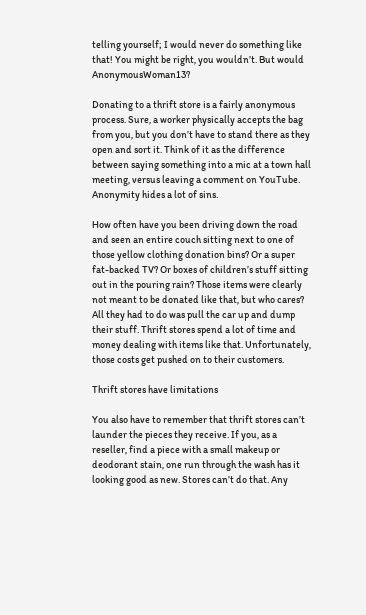telling yourself; I would never do something like that! You might be right, you wouldn’t. But would AnonymousWoman13?

Donating to a thrift store is a fairly anonymous process. Sure, a worker physically accepts the bag from you, but you don’t have to stand there as they open and sort it. Think of it as the difference between saying something into a mic at a town hall meeting, versus leaving a comment on YouTube. Anonymity hides a lot of sins.

How often have you been driving down the road and seen an entire couch sitting next to one of those yellow clothing donation bins? Or a super fat-backed TV? Or boxes of children’s stuff sitting out in the pouring rain? Those items were clearly not meant to be donated like that, but who cares? All they had to do was pull the car up and dump their stuff. Thrift stores spend a lot of time and money dealing with items like that. Unfortunately, those costs get pushed on to their customers.

Thrift stores have limitations

You also have to remember that thrift stores can’t launder the pieces they receive. If you, as a reseller, find a piece with a small makeup or deodorant stain, one run through the wash has it looking good as new. Stores can’t do that. Any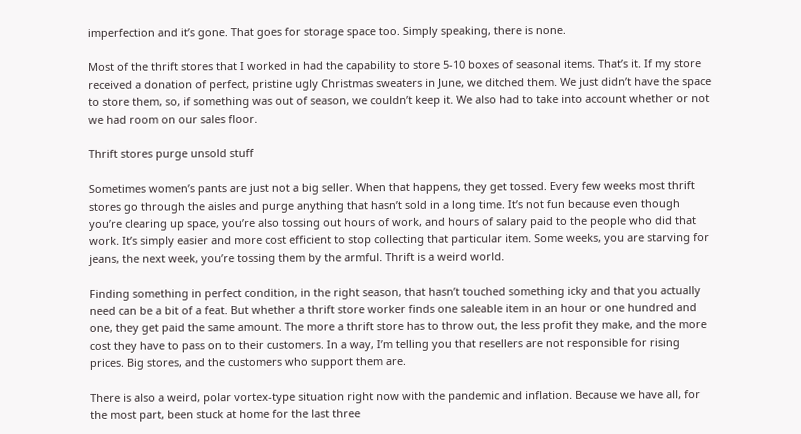imperfection and it’s gone. That goes for storage space too. Simply speaking, there is none.

Most of the thrift stores that I worked in had the capability to store 5-10 boxes of seasonal items. That’s it. If my store received a donation of perfect, pristine ugly Christmas sweaters in June, we ditched them. We just didn’t have the space to store them, so, if something was out of season, we couldn’t keep it. We also had to take into account whether or not we had room on our sales floor.

Thrift stores purge unsold stuff

Sometimes women’s pants are just not a big seller. When that happens, they get tossed. Every few weeks most thrift stores go through the aisles and purge anything that hasn’t sold in a long time. It’s not fun because even though you’re clearing up space, you’re also tossing out hours of work, and hours of salary paid to the people who did that work. It’s simply easier and more cost efficient to stop collecting that particular item. Some weeks, you are starving for jeans, the next week, you’re tossing them by the armful. Thrift is a weird world.

Finding something in perfect condition, in the right season, that hasn’t touched something icky and that you actually need can be a bit of a feat. But whether a thrift store worker finds one saleable item in an hour or one hundred and one, they get paid the same amount. The more a thrift store has to throw out, the less profit they make, and the more cost they have to pass on to their customers. In a way, I’m telling you that resellers are not responsible for rising prices. Big stores, and the customers who support them are.

There is also a weird, polar vortex-type situation right now with the pandemic and inflation. Because we have all, for the most part, been stuck at home for the last three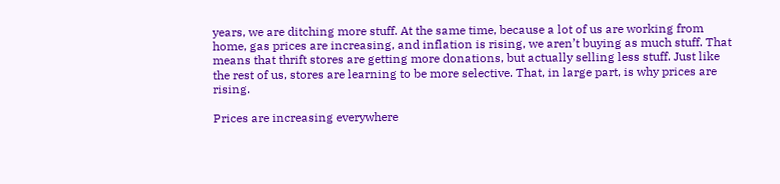years, we are ditching more stuff. At the same time, because a lot of us are working from home, gas prices are increasing, and inflation is rising, we aren’t buying as much stuff. That means that thrift stores are getting more donations, but actually selling less stuff. Just like the rest of us, stores are learning to be more selective. That, in large part, is why prices are rising.

Prices are increasing everywhere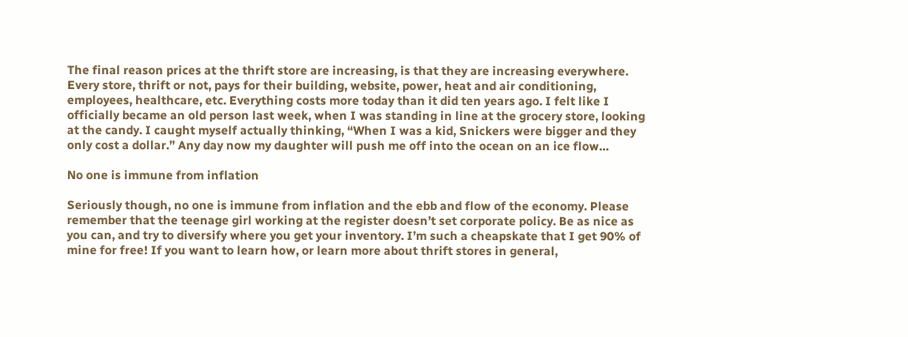The final reason prices at the thrift store are increasing, is that they are increasing everywhere. Every store, thrift or not, pays for their building, website, power, heat and air conditioning, employees, healthcare, etc. Everything costs more today than it did ten years ago. I felt like I officially became an old person last week, when I was standing in line at the grocery store, looking at the candy. I caught myself actually thinking, “When I was a kid, Snickers were bigger and they only cost a dollar.” Any day now my daughter will push me off into the ocean on an ice flow…

No one is immune from inflation

Seriously though, no one is immune from inflation and the ebb and flow of the economy. Please remember that the teenage girl working at the register doesn’t set corporate policy. Be as nice as you can, and try to diversify where you get your inventory. I’m such a cheapskate that I get 90% of mine for free! If you want to learn how, or learn more about thrift stores in general,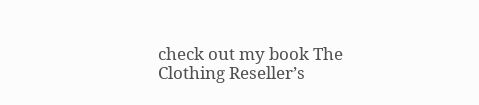check out my book The Clothing Reseller’s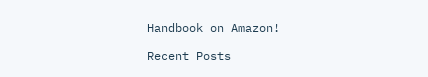Handbook on Amazon!

Recent Posts